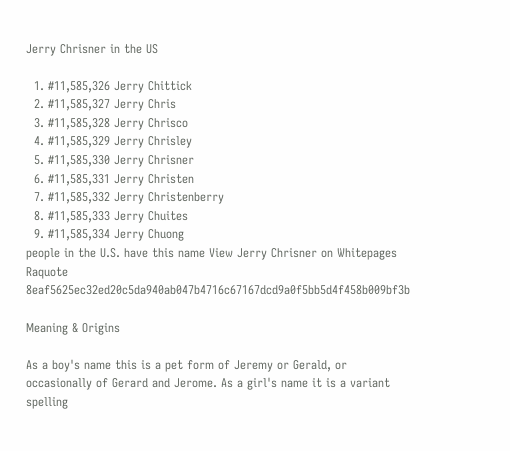Jerry Chrisner in the US

  1. #11,585,326 Jerry Chittick
  2. #11,585,327 Jerry Chris
  3. #11,585,328 Jerry Chrisco
  4. #11,585,329 Jerry Chrisley
  5. #11,585,330 Jerry Chrisner
  6. #11,585,331 Jerry Christen
  7. #11,585,332 Jerry Christenberry
  8. #11,585,333 Jerry Chuites
  9. #11,585,334 Jerry Chuong
people in the U.S. have this name View Jerry Chrisner on Whitepages Raquote 8eaf5625ec32ed20c5da940ab047b4716c67167dcd9a0f5bb5d4f458b009bf3b

Meaning & Origins

As a boy's name this is a pet form of Jeremy or Gerald, or occasionally of Gerard and Jerome. As a girl's name it is a variant spelling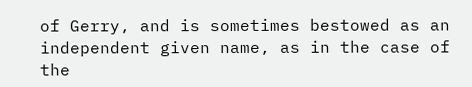of Gerry, and is sometimes bestowed as an independent given name, as in the case of the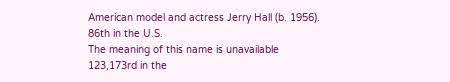American model and actress Jerry Hall (b. 1956).
86th in the U.S.
The meaning of this name is unavailable
123,173rd in the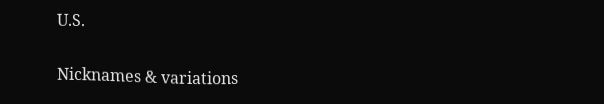U.S.

Nicknames & variations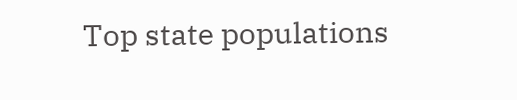Top state populations